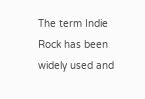The term Indie Rock has been widely used and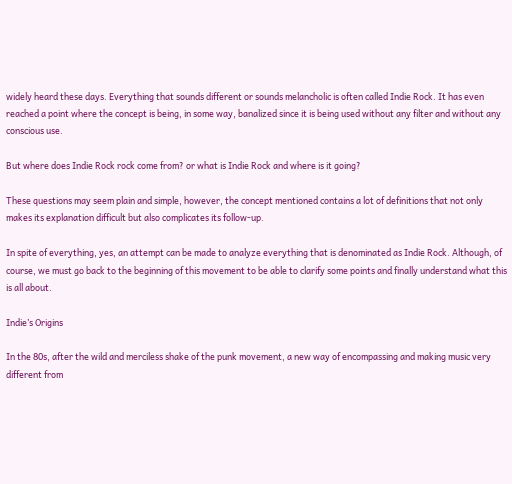widely heard these days. Everything that sounds different or sounds melancholic is often called Indie Rock. It has even reached a point where the concept is being, in some way, banalized since it is being used without any filter and without any conscious use.

But where does Indie Rock rock come from? or what is Indie Rock and where is it going?

These questions may seem plain and simple, however, the concept mentioned contains a lot of definitions that not only makes its explanation difficult but also complicates its follow-up.

In spite of everything, yes, an attempt can be made to analyze everything that is denominated as Indie Rock. Although, of course, we must go back to the beginning of this movement to be able to clarify some points and finally understand what this is all about.

Indie’s Origins

In the 80s, after the wild and merciless shake of the punk movement, a new way of encompassing and making music very different from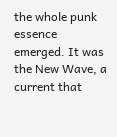the whole punk essence emerged. It was the New Wave, a current that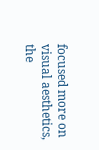focused more on visual aesthetics, the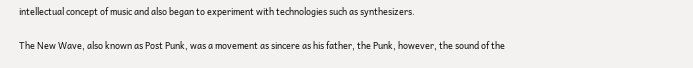intellectual concept of music and also began to experiment with technologies such as synthesizers.

The New Wave, also known as Post Punk, was a movement as sincere as his father, the Punk, however, the sound of the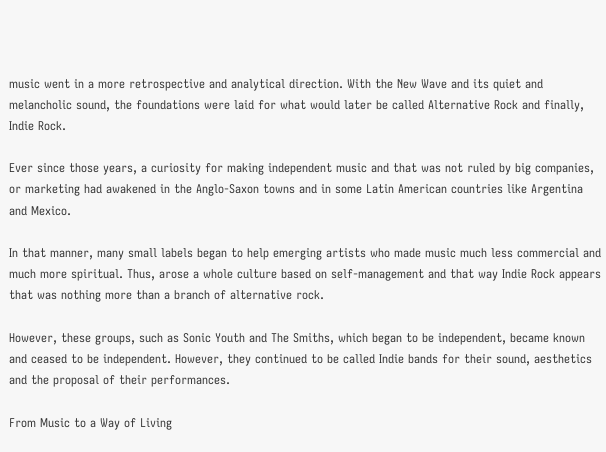music went in a more retrospective and analytical direction. With the New Wave and its quiet and melancholic sound, the foundations were laid for what would later be called Alternative Rock and finally, Indie Rock.

Ever since those years, a curiosity for making independent music and that was not ruled by big companies, or marketing had awakened in the Anglo-Saxon towns and in some Latin American countries like Argentina and Mexico.

In that manner, many small labels began to help emerging artists who made music much less commercial and much more spiritual. Thus, arose a whole culture based on self-management and that way Indie Rock appears that was nothing more than a branch of alternative rock.

However, these groups, such as Sonic Youth and The Smiths, which began to be independent, became known and ceased to be independent. However, they continued to be called Indie bands for their sound, aesthetics and the proposal of their performances.

From Music to a Way of Living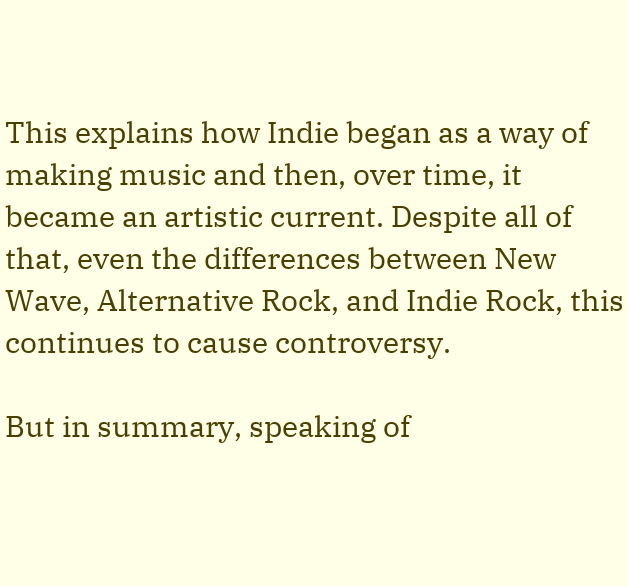This explains how Indie began as a way of making music and then, over time, it became an artistic current. Despite all of that, even the differences between New Wave, Alternative Rock, and Indie Rock, this continues to cause controversy.

But in summary, speaking of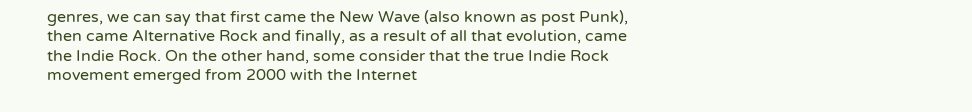genres, we can say that first came the New Wave (also known as post Punk), then came Alternative Rock and finally, as a result of all that evolution, came the Indie Rock. On the other hand, some consider that the true Indie Rock movement emerged from 2000 with the Internet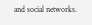and social networks.